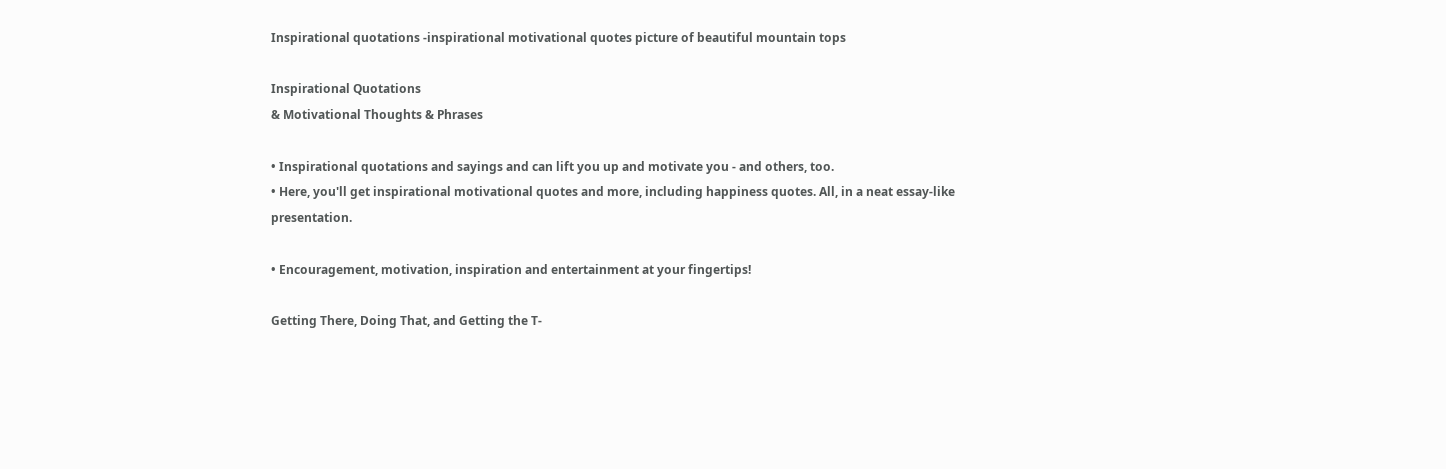Inspirational quotations -inspirational motivational quotes picture of beautiful mountain tops

Inspirational Quotations
& Motivational Thoughts & Phrases

• Inspirational quotations and sayings and can lift you up and motivate you - and others, too.
• Here, you'll get inspirational motivational quotes and more, including happiness quotes. All, in a neat essay-like presentation.

• Encouragement, motivation, inspiration and entertainment at your fingertips!

Getting There, Doing That, and Getting the T-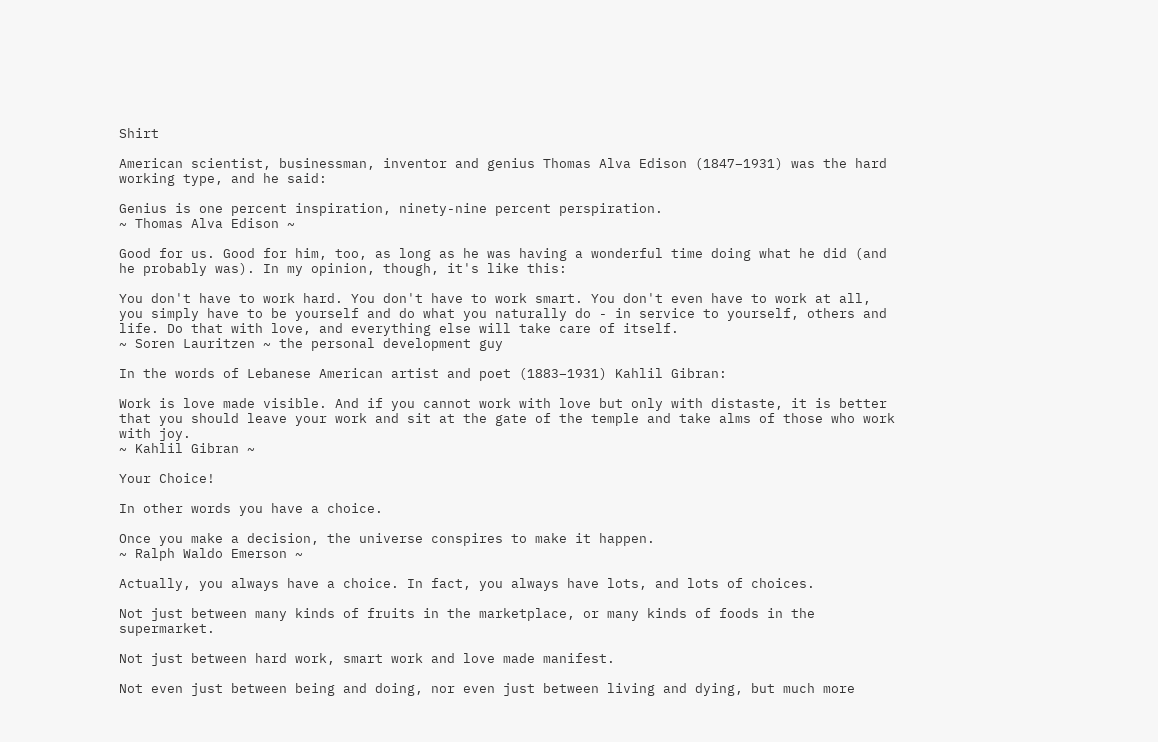Shirt

American scientist, businessman, inventor and genius Thomas Alva Edison (1847–1931) was the hard working type, and he said:

Genius is one percent inspiration, ninety-nine percent perspiration.
~ Thomas Alva Edison ~

Good for us. Good for him, too, as long as he was having a wonderful time doing what he did (and he probably was). In my opinion, though, it's like this:

You don't have to work hard. You don't have to work smart. You don't even have to work at all, you simply have to be yourself and do what you naturally do - in service to yourself, others and life. Do that with love, and everything else will take care of itself.
~ Soren Lauritzen ~ the personal development guy

In the words of Lebanese American artist and poet (1883–1931) Kahlil Gibran:

Work is love made visible. And if you cannot work with love but only with distaste, it is better that you should leave your work and sit at the gate of the temple and take alms of those who work with joy.
~ Kahlil Gibran ~

Your Choice!

In other words you have a choice.

Once you make a decision, the universe conspires to make it happen.
~ Ralph Waldo Emerson ~

Actually, you always have a choice. In fact, you always have lots, and lots of choices.

Not just between many kinds of fruits in the marketplace, or many kinds of foods in the supermarket.

Not just between hard work, smart work and love made manifest.

Not even just between being and doing, nor even just between living and dying, but much more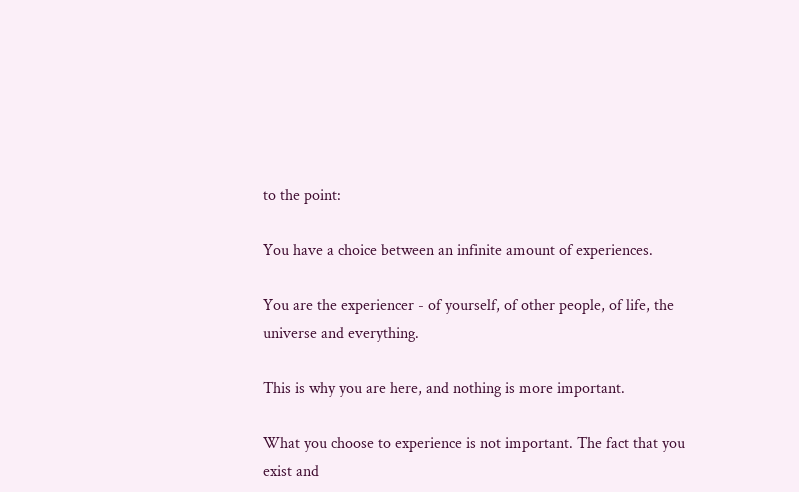to the point:

You have a choice between an infinite amount of experiences.

You are the experiencer - of yourself, of other people, of life, the universe and everything.

This is why you are here, and nothing is more important.

What you choose to experience is not important. The fact that you exist and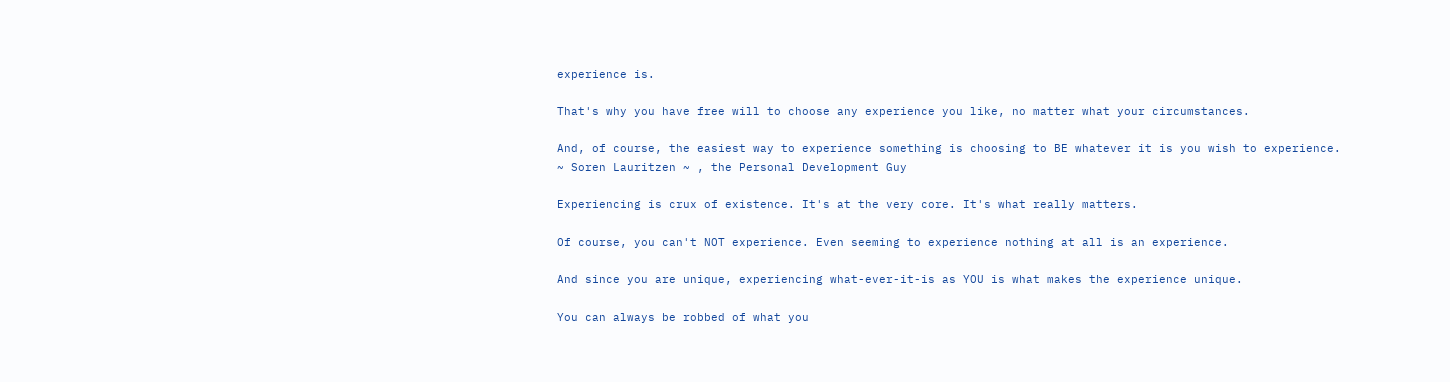experience is.

That's why you have free will to choose any experience you like, no matter what your circumstances.

And, of course, the easiest way to experience something is choosing to BE whatever it is you wish to experience.
~ Soren Lauritzen ~ , the Personal Development Guy

Experiencing is crux of existence. It's at the very core. It's what really matters.

Of course, you can't NOT experience. Even seeming to experience nothing at all is an experience.

And since you are unique, experiencing what-ever-it-is as YOU is what makes the experience unique.

You can always be robbed of what you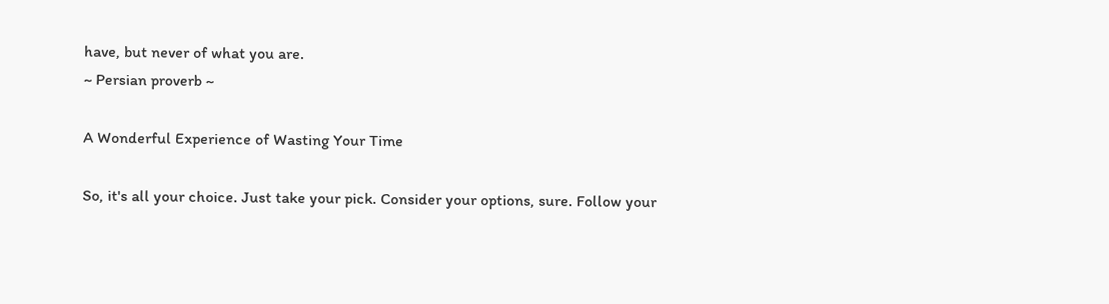have, but never of what you are.
~ Persian proverb ~

A Wonderful Experience of Wasting Your Time

So, it's all your choice. Just take your pick. Consider your options, sure. Follow your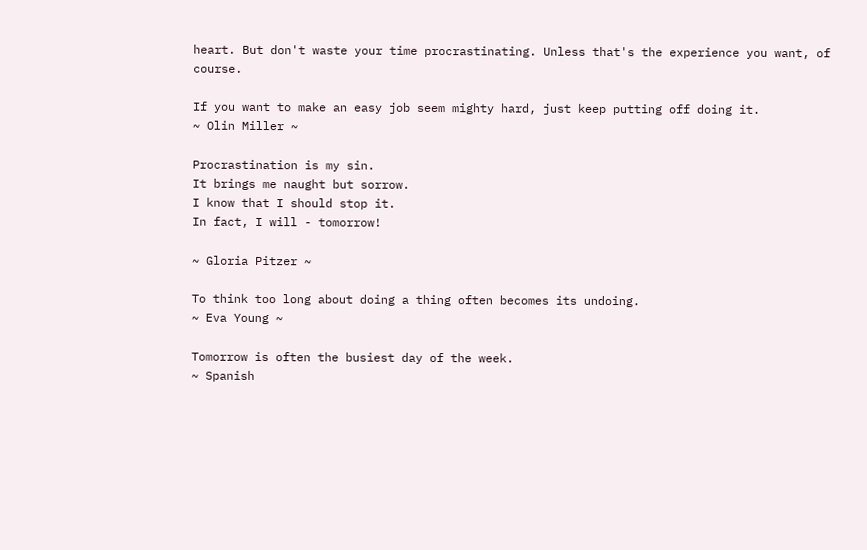heart. But don't waste your time procrastinating. Unless that's the experience you want, of course.

If you want to make an easy job seem mighty hard, just keep putting off doing it.
~ Olin Miller ~

Procrastination is my sin.
It brings me naught but sorrow.
I know that I should stop it.
In fact, I will - tomorrow!

~ Gloria Pitzer ~

To think too long about doing a thing often becomes its undoing.
~ Eva Young ~

Tomorrow is often the busiest day of the week.
~ Spanish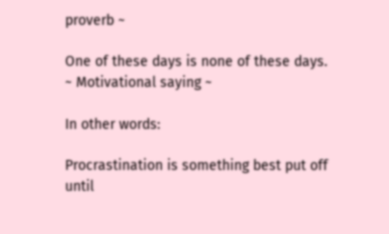proverb ~

One of these days is none of these days.
~ Motivational saying ~

In other words:

Procrastination is something best put off until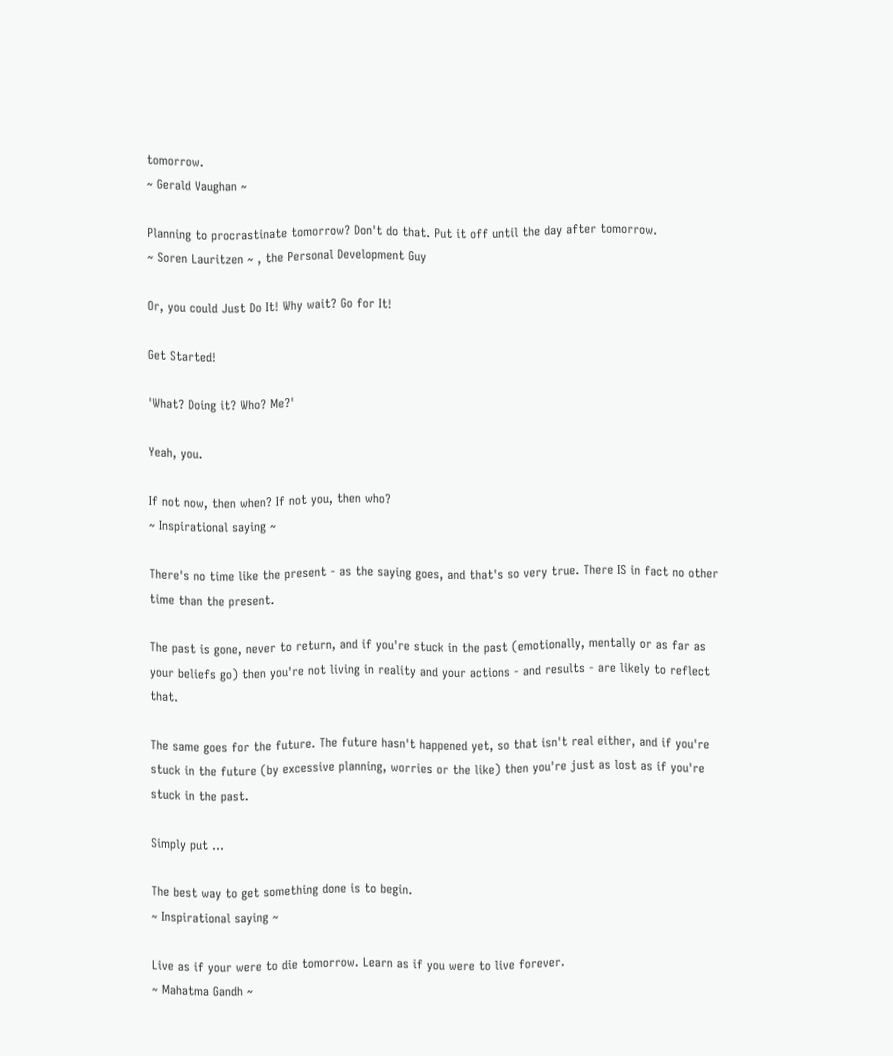tomorrow.
~ Gerald Vaughan ~

Planning to procrastinate tomorrow? Don't do that. Put it off until the day after tomorrow.
~ Soren Lauritzen ~ , the Personal Development Guy

Or, you could Just Do It! Why wait? Go for It!

Get Started!

'What? Doing it? Who? Me?'

Yeah, you.

If not now, then when? If not you, then who?
~ Inspirational saying ~

There's no time like the present - as the saying goes, and that's so very true. There IS in fact no other time than the present.

The past is gone, never to return, and if you're stuck in the past (emotionally, mentally or as far as your beliefs go) then you're not living in reality and your actions - and results - are likely to reflect that.

The same goes for the future. The future hasn't happened yet, so that isn't real either, and if you're stuck in the future (by excessive planning, worries or the like) then you're just as lost as if you're stuck in the past.

Simply put ...

The best way to get something done is to begin.
~ Inspirational saying ~

Live as if your were to die tomorrow. Learn as if you were to live forever.
~ Mahatma Gandh ~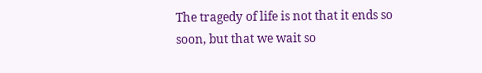The tragedy of life is not that it ends so soon, but that we wait so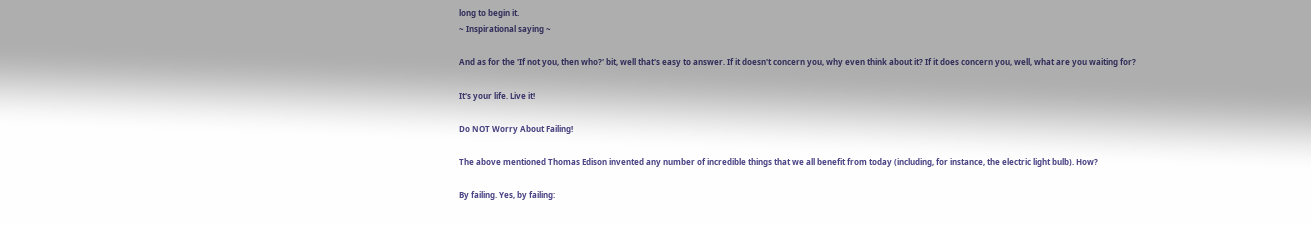long to begin it.
~ Inspirational saying ~

And as for the 'If not you, then who?' bit, well that's easy to answer. If it doesn't concern you, why even think about it? If it does concern you, well, what are you waiting for?

It's your life. Live it!

Do NOT Worry About Failing!

The above mentioned Thomas Edison invented any number of incredible things that we all benefit from today (including, for instance, the electric light bulb). How?

By failing. Yes, by failing: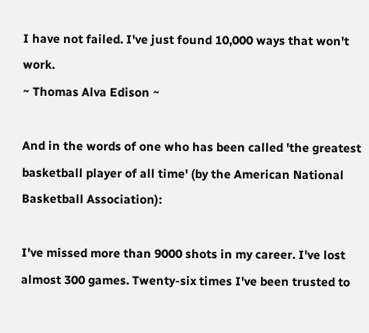I have not failed. I've just found 10,000 ways that won't work.
~ Thomas Alva Edison ~

And in the words of one who has been called 'the greatest basketball player of all time' (by the American National Basketball Association):

I've missed more than 9000 shots in my career. I've lost almost 300 games. Twenty-six times I've been trusted to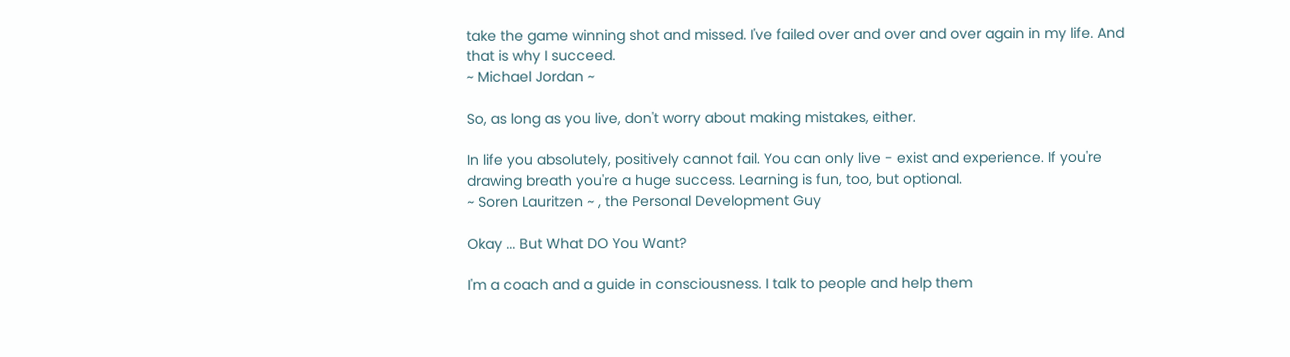take the game winning shot and missed. I've failed over and over and over again in my life. And that is why I succeed.
~ Michael Jordan ~

So, as long as you live, don't worry about making mistakes, either.

In life you absolutely, positively cannot fail. You can only live - exist and experience. If you're drawing breath you're a huge success. Learning is fun, too, but optional.
~ Soren Lauritzen ~ , the Personal Development Guy

Okay ... But What DO You Want?

I'm a coach and a guide in consciousness. I talk to people and help them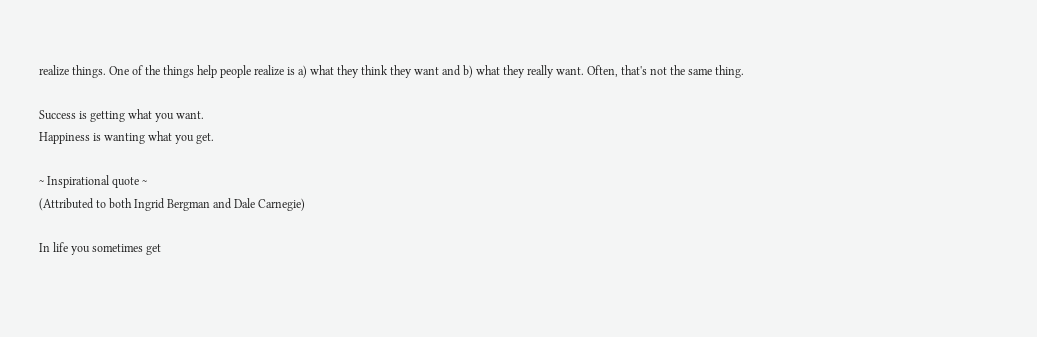realize things. One of the things help people realize is a) what they think they want and b) what they really want. Often, that's not the same thing.

Success is getting what you want.
Happiness is wanting what you get.

~ Inspirational quote ~
(Attributed to both Ingrid Bergman and Dale Carnegie)

In life you sometimes get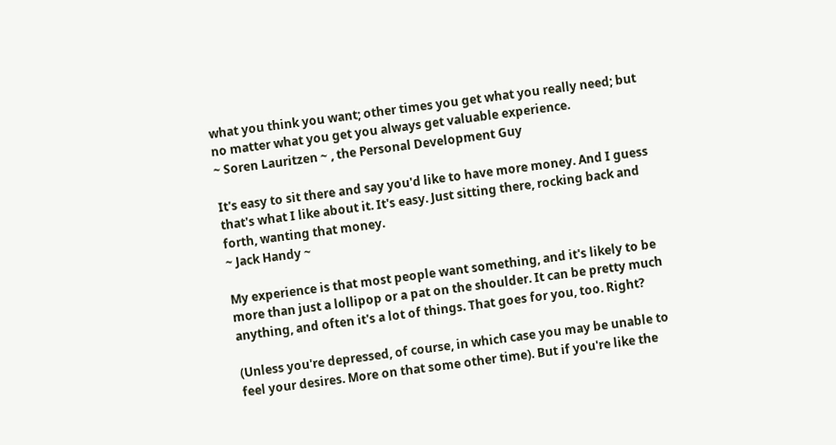what you think you want; other times you get what you really need; but no matter what you get you always get valuable experience.
~ Soren Lauritzen ~ , the Personal Development Guy

It's easy to sit there and say you'd like to have more money. And I guess that's what I like about it. It's easy. Just sitting there, rocking back and forth, wanting that money.
~ Jack Handy ~

My experience is that most people want something, and it's likely to be more than just a lollipop or a pat on the shoulder. It can be pretty much anything, and often it's a lot of things. That goes for you, too. Right?

(Unless you're depressed, of course, in which case you may be unable to feel your desires. More on that some other time). But if you're like the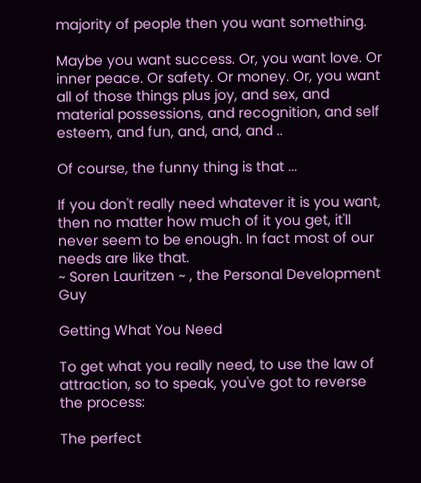majority of people then you want something.

Maybe you want success. Or, you want love. Or inner peace. Or safety. Or money. Or, you want all of those things plus joy, and sex, and material possessions, and recognition, and self esteem, and fun, and, and, and ..

Of course, the funny thing is that ...

If you don't really need whatever it is you want, then no matter how much of it you get, it'll never seem to be enough. In fact most of our needs are like that.
~ Soren Lauritzen ~ , the Personal Development Guy

Getting What You Need

To get what you really need, to use the law of attraction, so to speak, you've got to reverse the process:

The perfect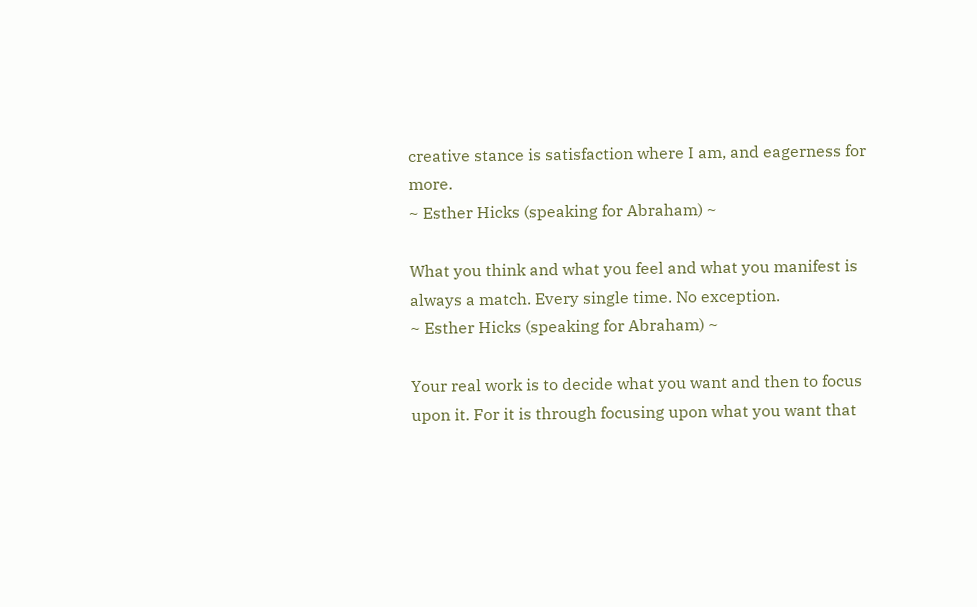creative stance is satisfaction where I am, and eagerness for more.
~ Esther Hicks (speaking for Abraham) ~

What you think and what you feel and what you manifest is always a match. Every single time. No exception.
~ Esther Hicks (speaking for Abraham) ~

Your real work is to decide what you want and then to focus upon it. For it is through focusing upon what you want that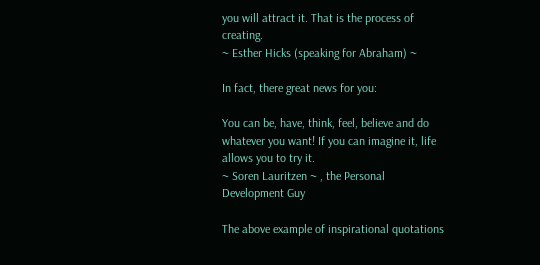you will attract it. That is the process of creating.
~ Esther Hicks (speaking for Abraham) ~

In fact, there great news for you:

You can be, have, think, feel, believe and do whatever you want! If you can imagine it, life allows you to try it.
~ Soren Lauritzen ~ , the Personal Development Guy

The above example of inspirational quotations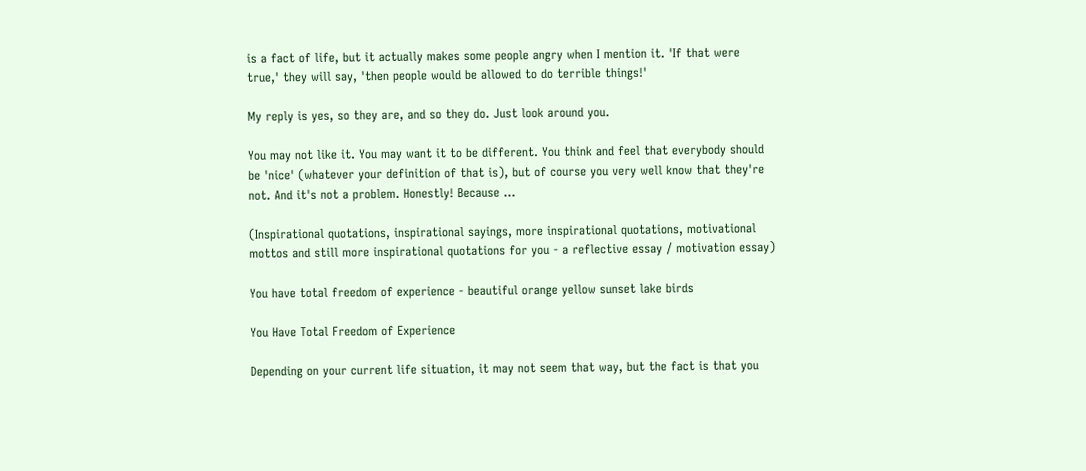is a fact of life, but it actually makes some people angry when I mention it. 'If that were true,' they will say, 'then people would be allowed to do terrible things!'

My reply is yes, so they are, and so they do. Just look around you.

You may not like it. You may want it to be different. You think and feel that everybody should be 'nice' (whatever your definition of that is), but of course you very well know that they're not. And it's not a problem. Honestly! Because ...

(Inspirational quotations, inspirational sayings, more inspirational quotations, motivational mottos and still more inspirational quotations for you - a reflective essay / motivation essay)

You have total freedom of experience - beautiful orange yellow sunset lake birds

You Have Total Freedom of Experience

Depending on your current life situation, it may not seem that way, but the fact is that you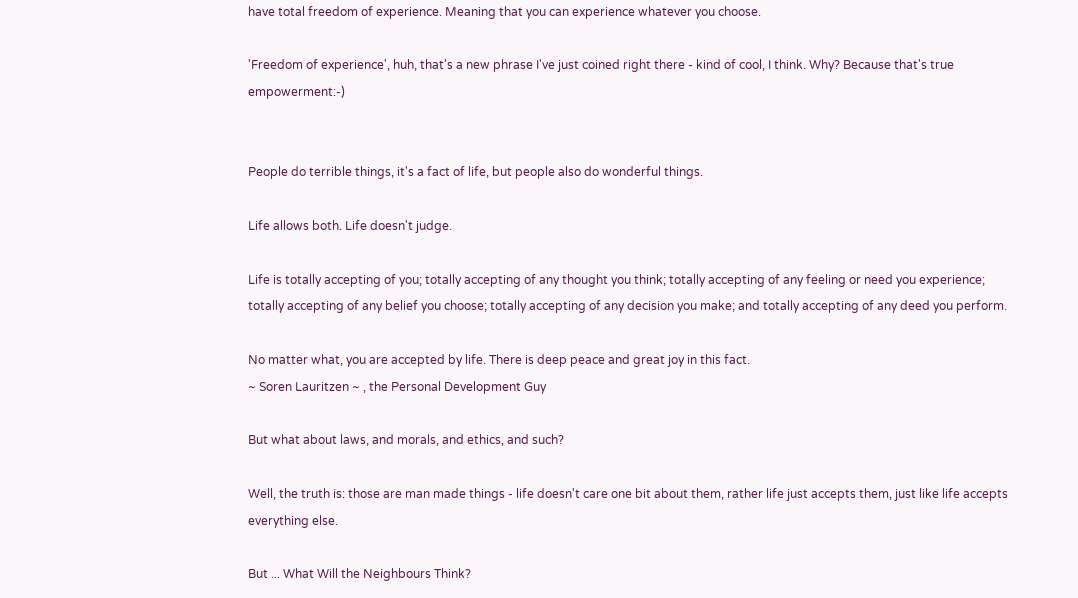have total freedom of experience. Meaning that you can experience whatever you choose.

'Freedom of experience', huh, that's a new phrase I've just coined right there - kind of cool, I think. Why? Because that's true empowerment:-)


People do terrible things, it's a fact of life, but people also do wonderful things.

Life allows both. Life doesn't judge.

Life is totally accepting of you; totally accepting of any thought you think; totally accepting of any feeling or need you experience; totally accepting of any belief you choose; totally accepting of any decision you make; and totally accepting of any deed you perform.

No matter what, you are accepted by life. There is deep peace and great joy in this fact.
~ Soren Lauritzen ~ , the Personal Development Guy

But what about laws, and morals, and ethics, and such?

Well, the truth is: those are man made things - life doesn't care one bit about them, rather life just accepts them, just like life accepts everything else.

But ... What Will the Neighbours Think?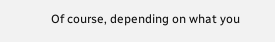Of course, depending on what you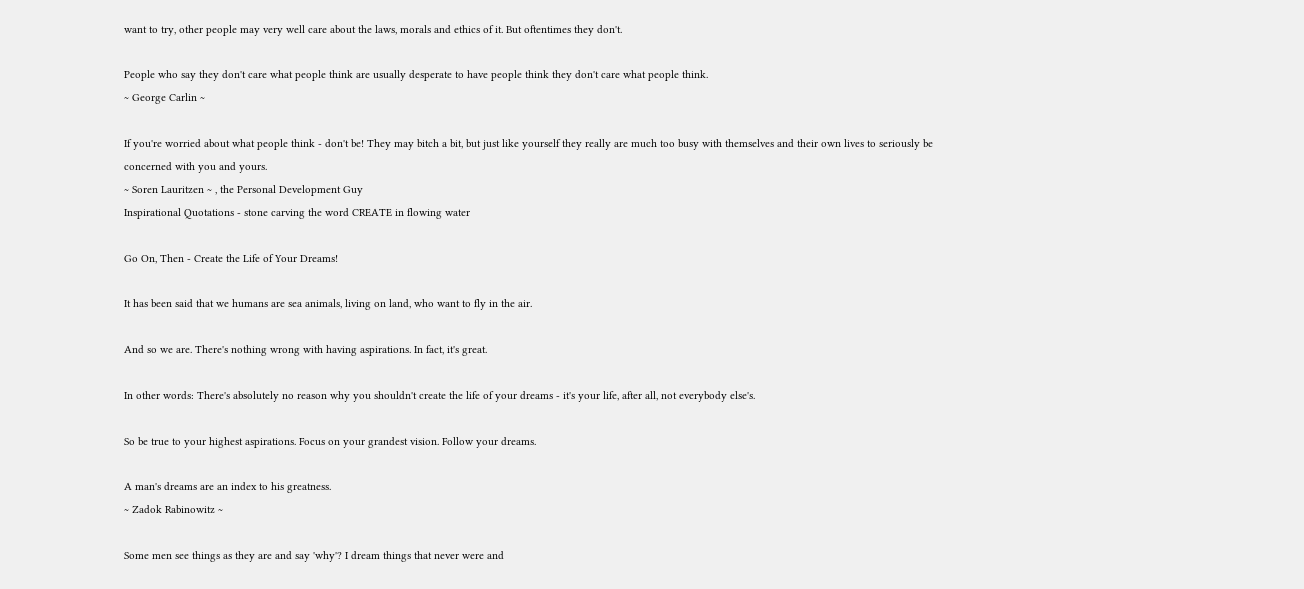want to try, other people may very well care about the laws, morals and ethics of it. But oftentimes they don't.

People who say they don't care what people think are usually desperate to have people think they don't care what people think.
~ George Carlin ~

If you're worried about what people think - don't be! They may bitch a bit, but just like yourself they really are much too busy with themselves and their own lives to seriously be concerned with you and yours.
~ Soren Lauritzen ~ , the Personal Development Guy
Inspirational Quotations - stone carving the word CREATE in flowing water

Go On, Then - Create the Life of Your Dreams!

It has been said that we humans are sea animals, living on land, who want to fly in the air.

And so we are. There's nothing wrong with having aspirations. In fact, it's great.

In other words: There's absolutely no reason why you shouldn't create the life of your dreams - it's your life, after all, not everybody else's.

So be true to your highest aspirations. Focus on your grandest vision. Follow your dreams.

A man's dreams are an index to his greatness.
~ Zadok Rabinowitz ~

Some men see things as they are and say 'why'? I dream things that never were and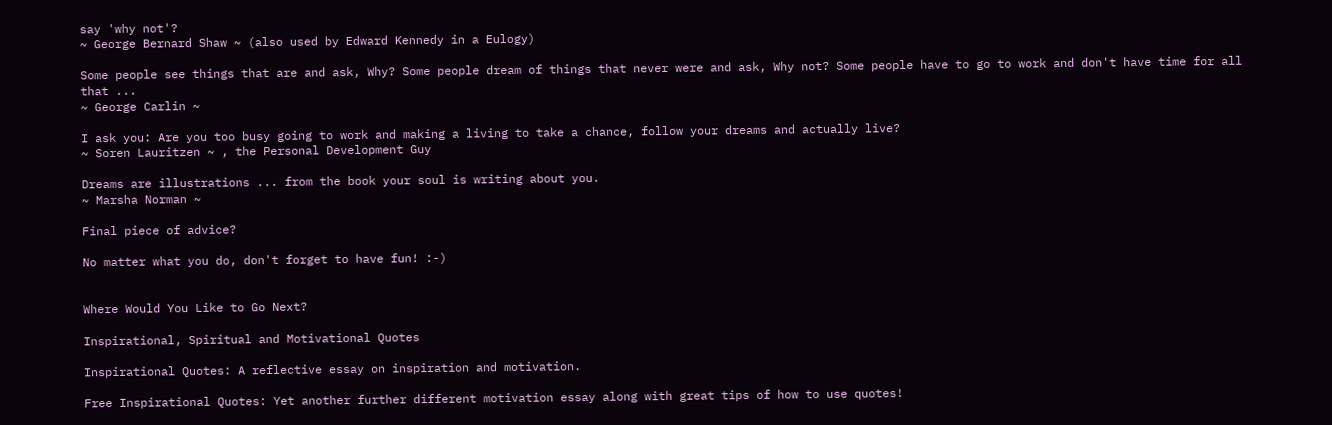say 'why not'?
~ George Bernard Shaw ~ (also used by Edward Kennedy in a Eulogy)

Some people see things that are and ask, Why? Some people dream of things that never were and ask, Why not? Some people have to go to work and don't have time for all that ...
~ George Carlin ~

I ask you: Are you too busy going to work and making a living to take a chance, follow your dreams and actually live?
~ Soren Lauritzen ~ , the Personal Development Guy

Dreams are illustrations ... from the book your soul is writing about you.
~ Marsha Norman ~

Final piece of advice?

No matter what you do, don't forget to have fun! :-)


Where Would You Like to Go Next?

Inspirational, Spiritual and Motivational Quotes

Inspirational Quotes: A reflective essay on inspiration and motivation.

Free Inspirational Quotes: Yet another further different motivation essay along with great tips of how to use quotes!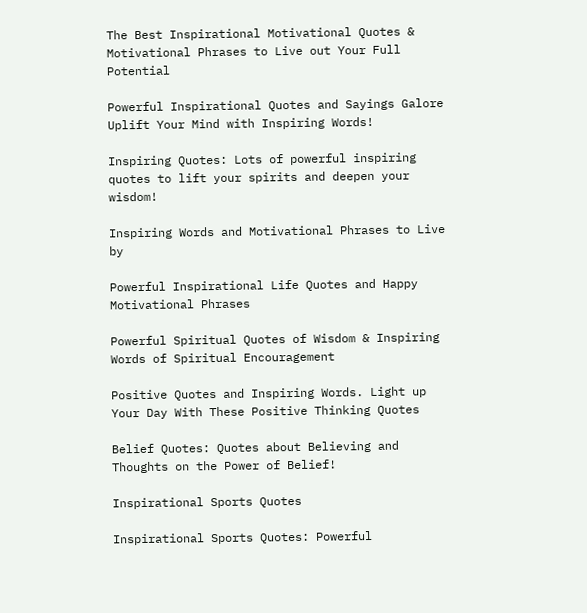The Best Inspirational Motivational Quotes & Motivational Phrases to Live out Your Full Potential

Powerful Inspirational Quotes and Sayings Galore Uplift Your Mind with Inspiring Words!

Inspiring Quotes: Lots of powerful inspiring quotes to lift your spirits and deepen your wisdom!

Inspiring Words and Motivational Phrases to Live by

Powerful Inspirational Life Quotes and Happy Motivational Phrases

Powerful Spiritual Quotes of Wisdom & Inspiring Words of Spiritual Encouragement

Positive Quotes and Inspiring Words. Light up Your Day With These Positive Thinking Quotes

Belief Quotes: Quotes about Believing and Thoughts on the Power of Belief!

Inspirational Sports Quotes

Inspirational Sports Quotes: Powerful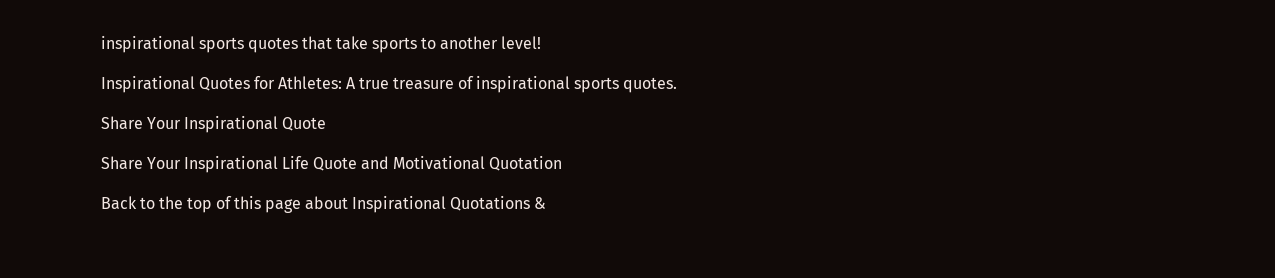inspirational sports quotes that take sports to another level!

Inspirational Quotes for Athletes: A true treasure of inspirational sports quotes.

Share Your Inspirational Quote

Share Your Inspirational Life Quote and Motivational Quotation

Back to the top of this page about Inspirational Quotations &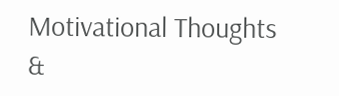Motivational Thoughts &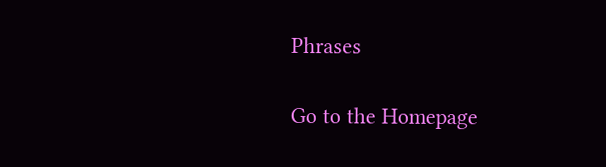Phrases

Go to the Homepage